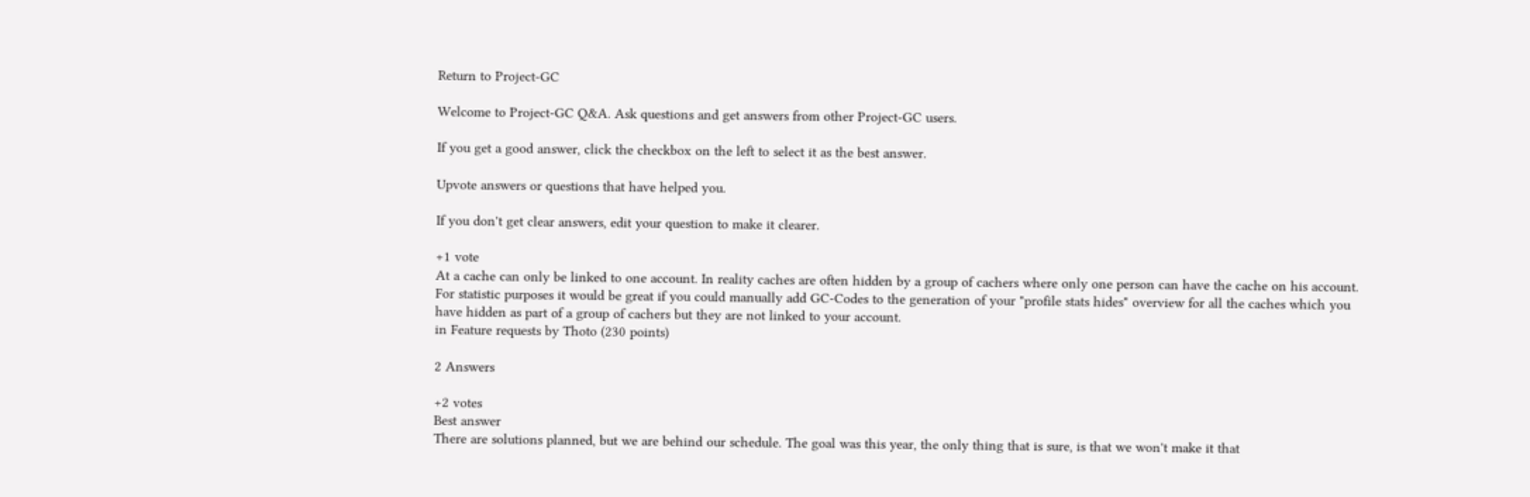Return to Project-GC

Welcome to Project-GC Q&A. Ask questions and get answers from other Project-GC users.

If you get a good answer, click the checkbox on the left to select it as the best answer.

Upvote answers or questions that have helped you.

If you don't get clear answers, edit your question to make it clearer.

+1 vote
At a cache can only be linked to one account. In reality caches are often hidden by a group of cachers where only one person can have the cache on his account. For statistic purposes it would be great if you could manually add GC-Codes to the generation of your "profile stats hides" overview for all the caches which you have hidden as part of a group of cachers but they are not linked to your account.
in Feature requests by Thoto (230 points)

2 Answers

+2 votes
Best answer
There are solutions planned, but we are behind our schedule. The goal was this year, the only thing that is sure, is that we won't make it that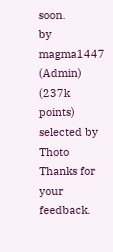soon.
by magma1447 (Admin) (237k points)
selected by Thoto
Thanks for your feedback.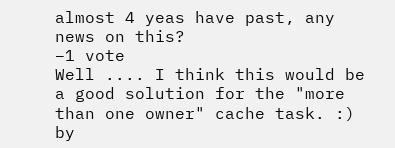almost 4 yeas have past, any news on this?
–1 vote
Well .... I think this would be a good solution for the "more than one owner" cache task. :)
by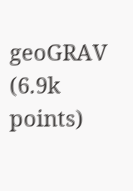geoGRAV (6.9k points)